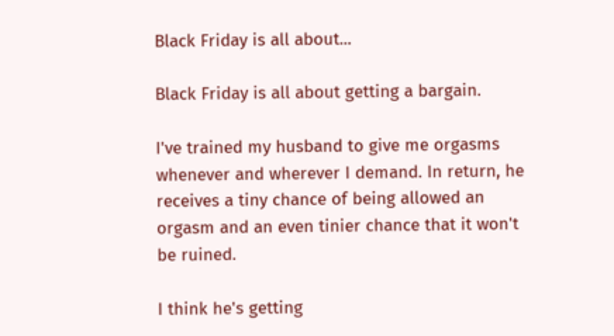Black Friday is all about...

Black Friday is all about getting a bargain.

I've trained my husband to give me orgasms whenever and wherever I demand. In return, he receives a tiny chance of being allowed an orgasm and an even tinier chance that it won't be ruined.

I think he's getting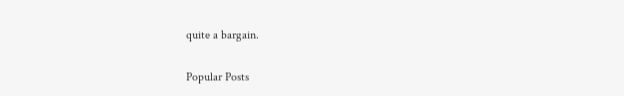quite a bargain.


Popular Posts